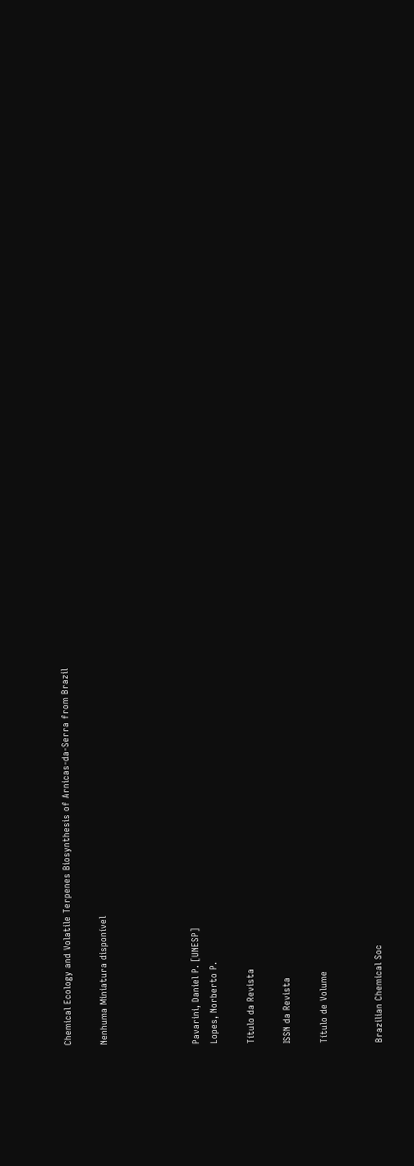Chemical Ecology and Volatile Terpenes Biosynthesis of Arnicas-da-Serra from Brazil

Nenhuma Miniatura disponível




Pavarini, Daniel P. [UNESP]
Lopes, Norberto P.

Título da Revista

ISSN da Revista

Título de Volume


Brazilian Chemical Soc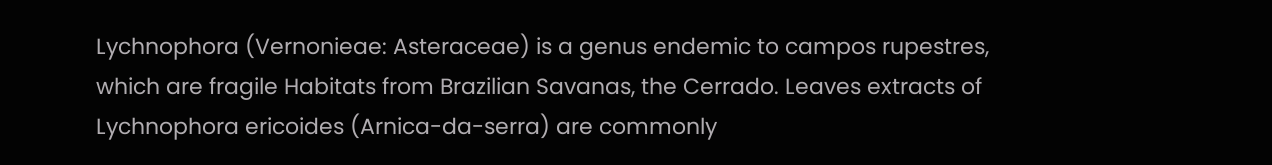Lychnophora (Vernonieae: Asteraceae) is a genus endemic to campos rupestres, which are fragile Habitats from Brazilian Savanas, the Cerrado. Leaves extracts of Lychnophora ericoides (Arnica-da-serra) are commonly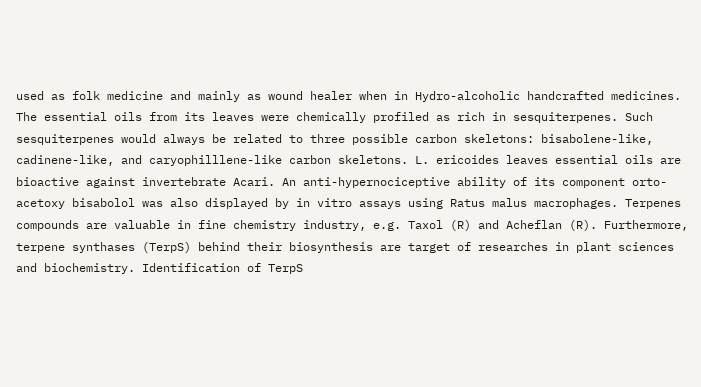used as folk medicine and mainly as wound healer when in Hydro-alcoholic handcrafted medicines. The essential oils from its leaves were chemically profiled as rich in sesquiterpenes. Such sesquiterpenes would always be related to three possible carbon skeletons: bisabolene-like, cadinene-like, and caryophilllene-like carbon skeletons. L. ericoides leaves essential oils are bioactive against invertebrate Acari. An anti-hypernociceptive ability of its component orto-acetoxy bisabolol was also displayed by in vitro assays using Ratus malus macrophages. Terpenes compounds are valuable in fine chemistry industry, e.g. Taxol (R) and Acheflan (R). Furthermore, terpene synthases (TerpS) behind their biosynthesis are target of researches in plant sciences and biochemistry. Identification of TerpS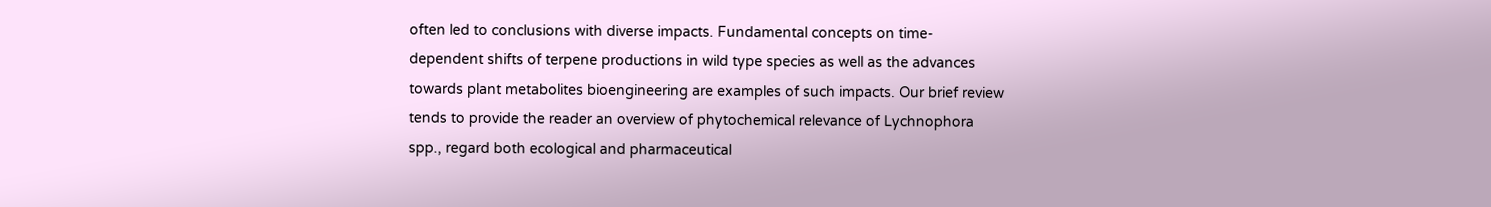often led to conclusions with diverse impacts. Fundamental concepts on time-dependent shifts of terpene productions in wild type species as well as the advances towards plant metabolites bioengineering are examples of such impacts. Our brief review tends to provide the reader an overview of phytochemical relevance of Lychnophora spp., regard both ecological and pharmaceutical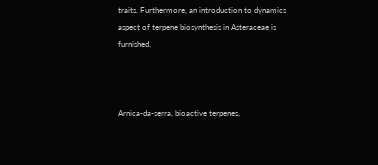traits. Furthermore, an introduction to dynamics aspect of terpene biosynthesis in Asteraceae is furnished.



Arnica-da-serra, bioactive terpenes,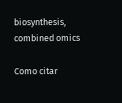biosynthesis, combined omics

Como citar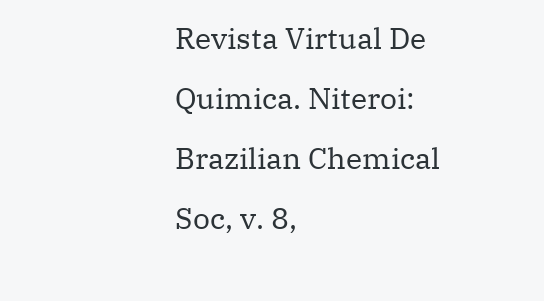Revista Virtual De Quimica. Niteroi: Brazilian Chemical Soc, v. 8,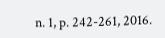n. 1, p. 242-261, 2016.